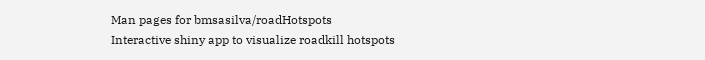Man pages for bmsasilva/roadHotspots
Interactive shiny app to visualize roadkill hotspots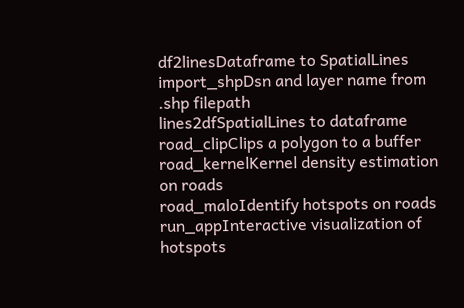df2linesDataframe to SpatialLines
import_shpDsn and layer name from .shp filepath
lines2dfSpatialLines to dataframe
road_clipClips a polygon to a buffer
road_kernelKernel density estimation on roads
road_maloIdentify hotspots on roads
run_appInteractive visualization of hotspots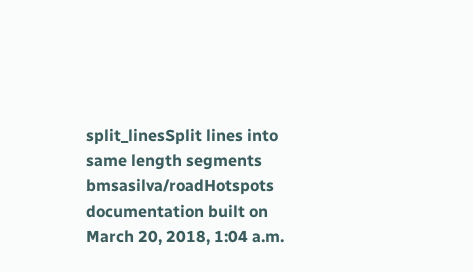split_linesSplit lines into same length segments
bmsasilva/roadHotspots documentation built on March 20, 2018, 1:04 a.m.